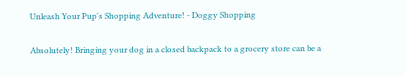Unleash Your Pup's Shopping Adventure! - Doggy Shopping

Absolutely! Bringing your dog in a closed backpack to a grocery store can be a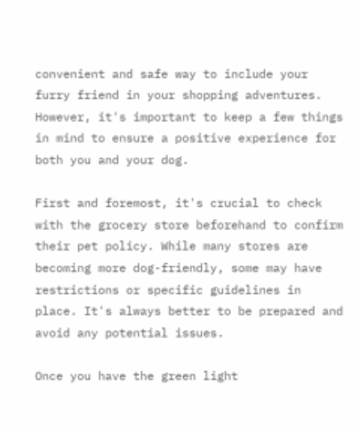convenient and safe way to include your furry friend in your shopping adventures. However, it's important to keep a few things in mind to ensure a positive experience for both you and your dog.

First and foremost, it's crucial to check with the grocery store beforehand to confirm their pet policy. While many stores are becoming more dog-friendly, some may have restrictions or specific guidelines in place. It's always better to be prepared and avoid any potential issues.

Once you have the green light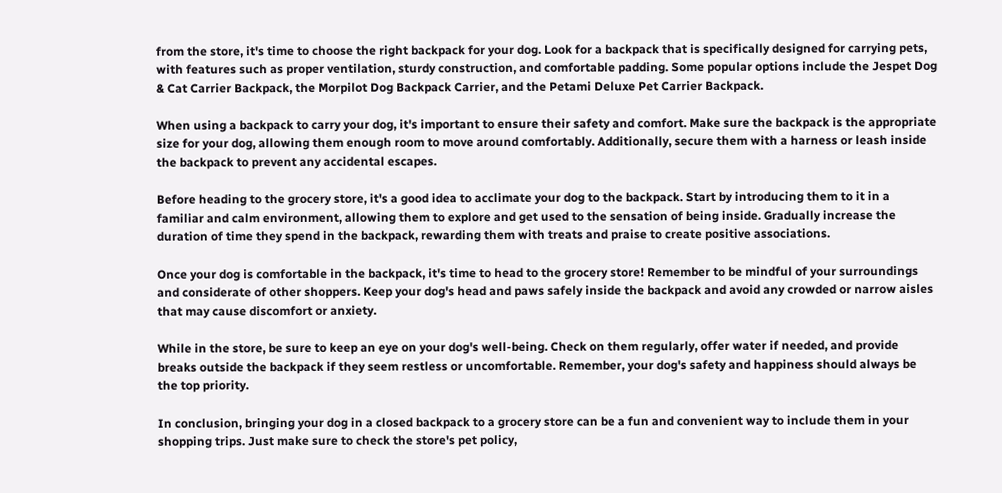from the store, it's time to choose the right backpack for your dog. Look for a backpack that is specifically designed for carrying pets, with features such as proper ventilation, sturdy construction, and comfortable padding. Some popular options include the Jespet Dog & Cat Carrier Backpack, the Morpilot Dog Backpack Carrier, and the Petami Deluxe Pet Carrier Backpack.

When using a backpack to carry your dog, it's important to ensure their safety and comfort. Make sure the backpack is the appropriate size for your dog, allowing them enough room to move around comfortably. Additionally, secure them with a harness or leash inside the backpack to prevent any accidental escapes.

Before heading to the grocery store, it's a good idea to acclimate your dog to the backpack. Start by introducing them to it in a familiar and calm environment, allowing them to explore and get used to the sensation of being inside. Gradually increase the duration of time they spend in the backpack, rewarding them with treats and praise to create positive associations.

Once your dog is comfortable in the backpack, it's time to head to the grocery store! Remember to be mindful of your surroundings and considerate of other shoppers. Keep your dog's head and paws safely inside the backpack and avoid any crowded or narrow aisles that may cause discomfort or anxiety.

While in the store, be sure to keep an eye on your dog's well-being. Check on them regularly, offer water if needed, and provide breaks outside the backpack if they seem restless or uncomfortable. Remember, your dog's safety and happiness should always be the top priority.

In conclusion, bringing your dog in a closed backpack to a grocery store can be a fun and convenient way to include them in your shopping trips. Just make sure to check the store's pet policy,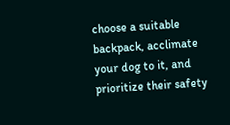choose a suitable backpack, acclimate your dog to it, and prioritize their safety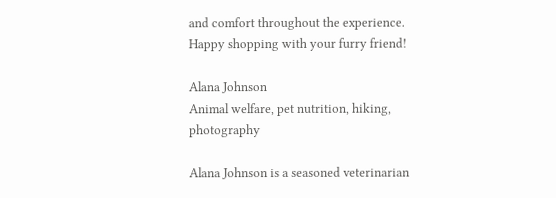and comfort throughout the experience. Happy shopping with your furry friend!

Alana Johnson
Animal welfare, pet nutrition, hiking, photography

Alana Johnson is a seasoned veterinarian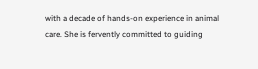with a decade of hands-on experience in animal care. She is fervently committed to guiding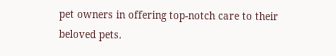pet owners in offering top-notch care to their beloved pets.